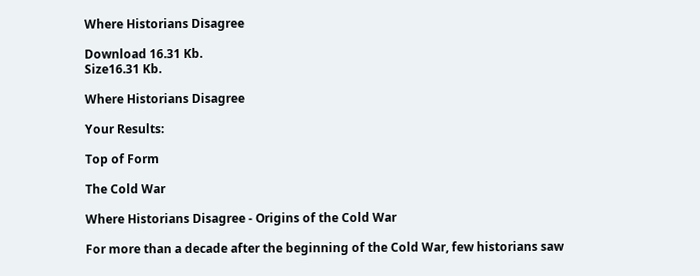Where Historians Disagree

Download 16.31 Kb.
Size16.31 Kb.

Where Historians Disagree

Your Results:

Top of Form

The Cold War

Where Historians Disagree - Origins of the Cold War

For more than a decade after the beginning of the Cold War, few historians saw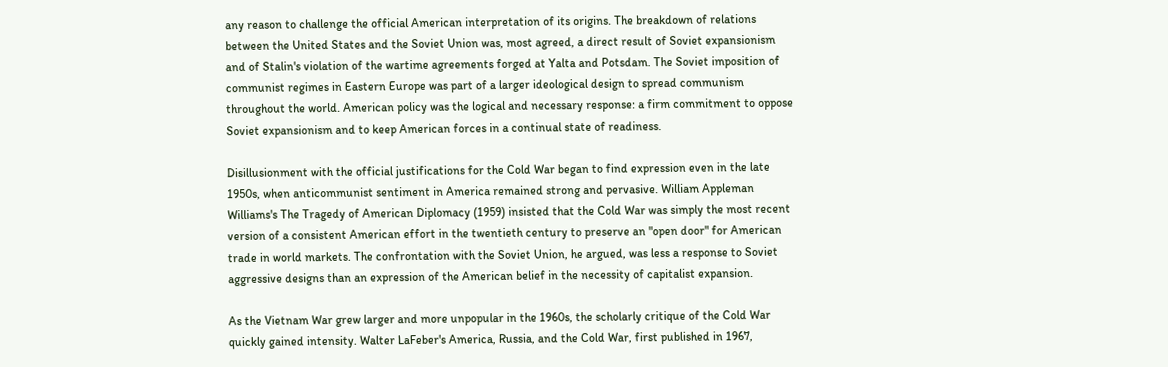any reason to challenge the official American interpretation of its origins. The breakdown of relations between the United States and the Soviet Union was, most agreed, a direct result of Soviet expansionism and of Stalin's violation of the wartime agreements forged at Yalta and Potsdam. The Soviet imposition of communist regimes in Eastern Europe was part of a larger ideological design to spread communism throughout the world. American policy was the logical and necessary response: a firm commitment to oppose Soviet expansionism and to keep American forces in a continual state of readiness.

Disillusionment with the official justifications for the Cold War began to find expression even in the late 1950s, when anticommunist sentiment in America remained strong and pervasive. William Appleman Williams's The Tragedy of American Diplomacy (1959) insisted that the Cold War was simply the most recent version of a consistent American effort in the twentieth century to preserve an "open door" for American trade in world markets. The confrontation with the Soviet Union, he argued, was less a response to Soviet aggressive designs than an expression of the American belief in the necessity of capitalist expansion.

As the Vietnam War grew larger and more unpopular in the 1960s, the scholarly critique of the Cold War quickly gained intensity. Walter LaFeber's America, Russia, and the Cold War, first published in 1967,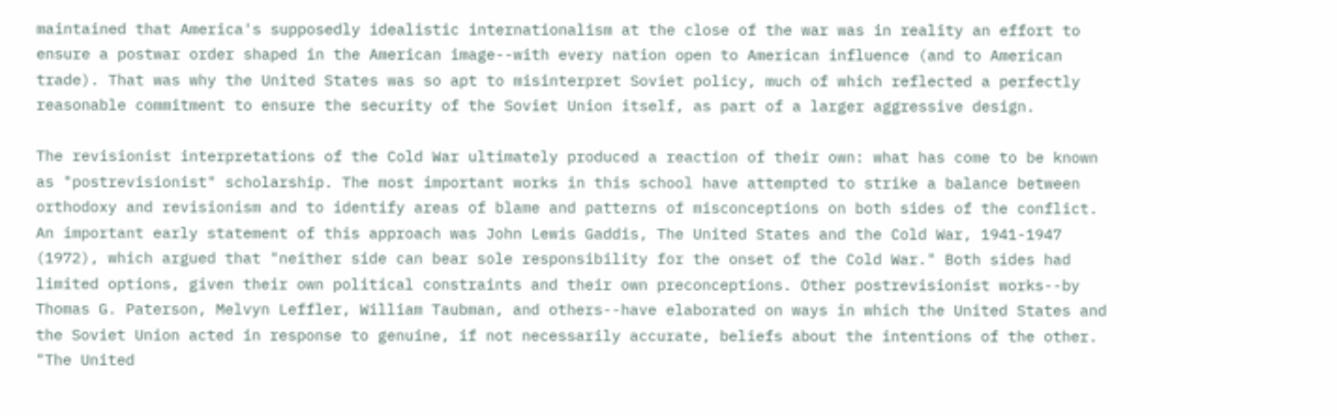maintained that America's supposedly idealistic internationalism at the close of the war was in reality an effort to ensure a postwar order shaped in the American image--with every nation open to American influence (and to American trade). That was why the United States was so apt to misinterpret Soviet policy, much of which reflected a perfectly reasonable commitment to ensure the security of the Soviet Union itself, as part of a larger aggressive design.

The revisionist interpretations of the Cold War ultimately produced a reaction of their own: what has come to be known as "postrevisionist" scholarship. The most important works in this school have attempted to strike a balance between orthodoxy and revisionism and to identify areas of blame and patterns of misconceptions on both sides of the conflict. An important early statement of this approach was John Lewis Gaddis, The United States and the Cold War, 1941-1947 (1972), which argued that "neither side can bear sole responsibility for the onset of the Cold War." Both sides had limited options, given their own political constraints and their own preconceptions. Other postrevisionist works--by Thomas G. Paterson, Melvyn Leffler, William Taubman, and others--have elaborated on ways in which the United States and the Soviet Union acted in response to genuine, if not necessarily accurate, beliefs about the intentions of the other. "The United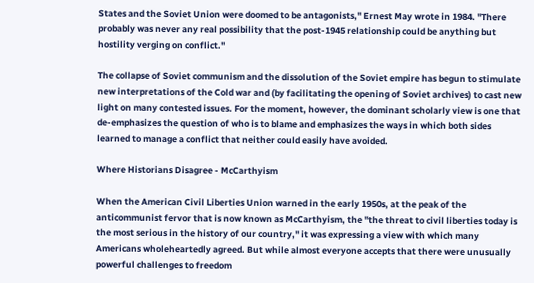States and the Soviet Union were doomed to be antagonists," Ernest May wrote in 1984. "There probably was never any real possibility that the post-1945 relationship could be anything but hostility verging on conflict."

The collapse of Soviet communism and the dissolution of the Soviet empire has begun to stimulate new interpretations of the Cold war and (by facilitating the opening of Soviet archives) to cast new light on many contested issues. For the moment, however, the dominant scholarly view is one that de-emphasizes the question of who is to blame and emphasizes the ways in which both sides learned to manage a conflict that neither could easily have avoided.

Where Historians Disagree - McCarthyism

When the American Civil Liberties Union warned in the early 1950s, at the peak of the anticommunist fervor that is now known as McCarthyism, the "the threat to civil liberties today is the most serious in the history of our country," it was expressing a view with which many Americans wholeheartedly agreed. But while almost everyone accepts that there were unusually powerful challenges to freedom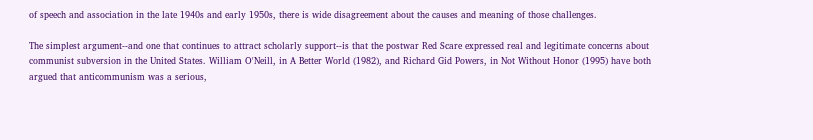of speech and association in the late 1940s and early 1950s, there is wide disagreement about the causes and meaning of those challenges.

The simplest argument--and one that continues to attract scholarly support--is that the postwar Red Scare expressed real and legitimate concerns about communist subversion in the United States. William O'Neill, in A Better World (1982), and Richard Gid Powers, in Not Without Honor (1995) have both argued that anticommunism was a serious,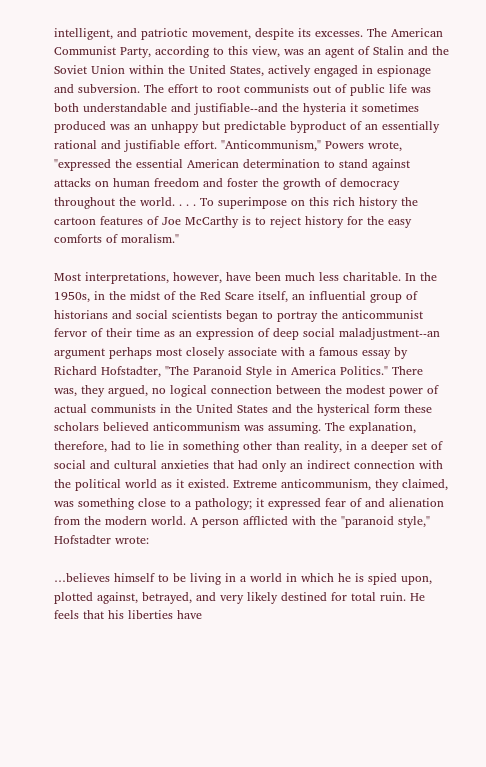intelligent, and patriotic movement, despite its excesses. The American Communist Party, according to this view, was an agent of Stalin and the Soviet Union within the United States, actively engaged in espionage and subversion. The effort to root communists out of public life was both understandable and justifiable--and the hysteria it sometimes produced was an unhappy but predictable byproduct of an essentially rational and justifiable effort. "Anticommunism," Powers wrote, "expressed the essential American determination to stand against attacks on human freedom and foster the growth of democracy throughout the world. . . . To superimpose on this rich history the cartoon features of Joe McCarthy is to reject history for the easy comforts of moralism."

Most interpretations, however, have been much less charitable. In the 1950s, in the midst of the Red Scare itself, an influential group of historians and social scientists began to portray the anticommunist fervor of their time as an expression of deep social maladjustment--an argument perhaps most closely associate with a famous essay by Richard Hofstadter, "The Paranoid Style in America Politics." There was, they argued, no logical connection between the modest power of actual communists in the United States and the hysterical form these scholars believed anticommunism was assuming. The explanation, therefore, had to lie in something other than reality, in a deeper set of social and cultural anxieties that had only an indirect connection with the political world as it existed. Extreme anticommunism, they claimed, was something close to a pathology; it expressed fear of and alienation from the modern world. A person afflicted with the "paranoid style," Hofstadter wrote:

…believes himself to be living in a world in which he is spied upon, plotted against, betrayed, and very likely destined for total ruin. He feels that his liberties have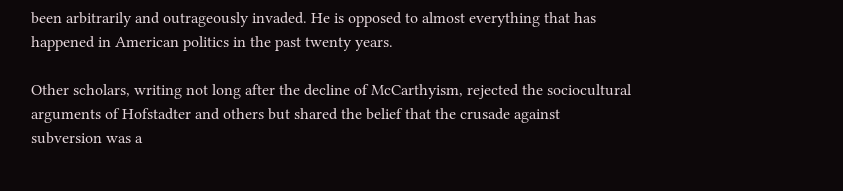been arbitrarily and outrageously invaded. He is opposed to almost everything that has happened in American politics in the past twenty years.

Other scholars, writing not long after the decline of McCarthyism, rejected the sociocultural arguments of Hofstadter and others but shared the belief that the crusade against subversion was a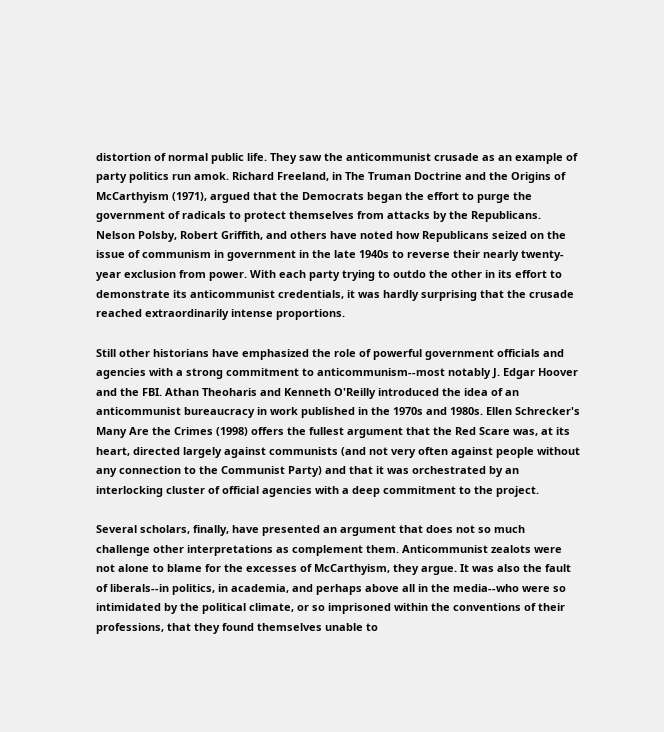distortion of normal public life. They saw the anticommunist crusade as an example of party politics run amok. Richard Freeland, in The Truman Doctrine and the Origins of McCarthyism (1971), argued that the Democrats began the effort to purge the government of radicals to protect themselves from attacks by the Republicans. Nelson Polsby, Robert Griffith, and others have noted how Republicans seized on the issue of communism in government in the late 1940s to reverse their nearly twenty-year exclusion from power. With each party trying to outdo the other in its effort to demonstrate its anticommunist credentials, it was hardly surprising that the crusade reached extraordinarily intense proportions.

Still other historians have emphasized the role of powerful government officials and agencies with a strong commitment to anticommunism--most notably J. Edgar Hoover and the FBI. Athan Theoharis and Kenneth O'Reilly introduced the idea of an anticommunist bureaucracy in work published in the 1970s and 1980s. Ellen Schrecker's Many Are the Crimes (1998) offers the fullest argument that the Red Scare was, at its heart, directed largely against communists (and not very often against people without any connection to the Communist Party) and that it was orchestrated by an interlocking cluster of official agencies with a deep commitment to the project.

Several scholars, finally, have presented an argument that does not so much challenge other interpretations as complement them. Anticommunist zealots were not alone to blame for the excesses of McCarthyism, they argue. It was also the fault of liberals--in politics, in academia, and perhaps above all in the media--who were so intimidated by the political climate, or so imprisoned within the conventions of their professions, that they found themselves unable to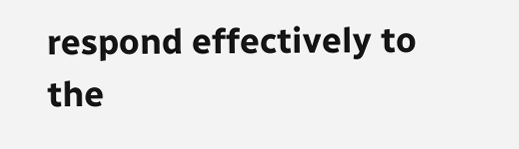respond effectively to the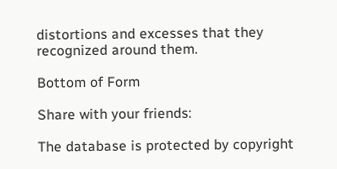distortions and excesses that they recognized around them.

Bottom of Form

Share with your friends:

The database is protected by copyright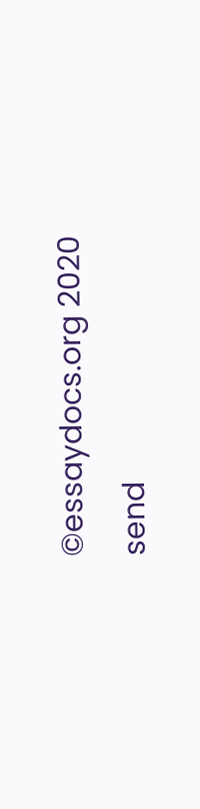©essaydocs.org 2020
send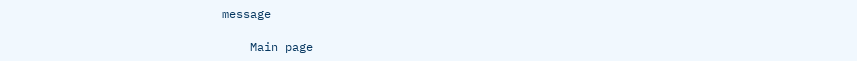message

    Main page